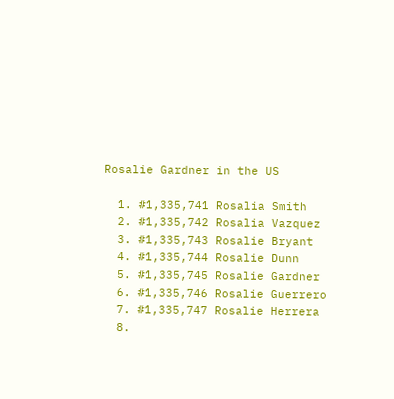Rosalie Gardner in the US

  1. #1,335,741 Rosalia Smith
  2. #1,335,742 Rosalia Vazquez
  3. #1,335,743 Rosalie Bryant
  4. #1,335,744 Rosalie Dunn
  5. #1,335,745 Rosalie Gardner
  6. #1,335,746 Rosalie Guerrero
  7. #1,335,747 Rosalie Herrera
  8.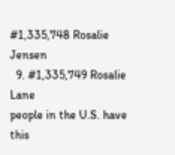#1,335,748 Rosalie Jensen
  9. #1,335,749 Rosalie Lane
people in the U.S. have this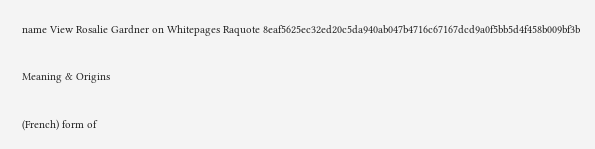name View Rosalie Gardner on Whitepages Raquote 8eaf5625ec32ed20c5da940ab047b4716c67167dcd9a0f5bb5d4f458b009bf3b

Meaning & Origins

(French) form of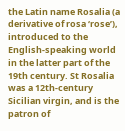the Latin name Rosalia (a derivative of rosa ‘rose’), introduced to the English-speaking world in the latter part of the 19th century. St Rosalia was a 12th-century Sicilian virgin, and is the patron of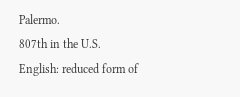Palermo.
807th in the U.S.
English: reduced form of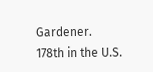Gardener.
178th in the U.S.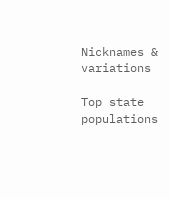Nicknames & variations

Top state populations